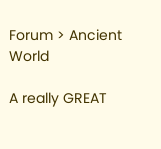Forum > Ancient World

A really GREAT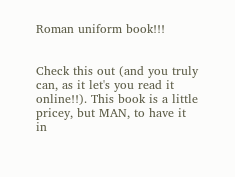Roman uniform book!!!


Check this out (and you truly can, as it let's you read it online!!). This book is a little pricey, but MAN, to have it in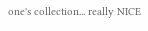one's collection... really NICE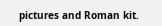pictures and Roman kit.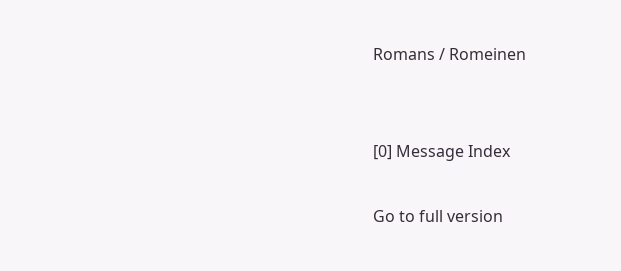Romans / Romeinen


[0] Message Index

Go to full version